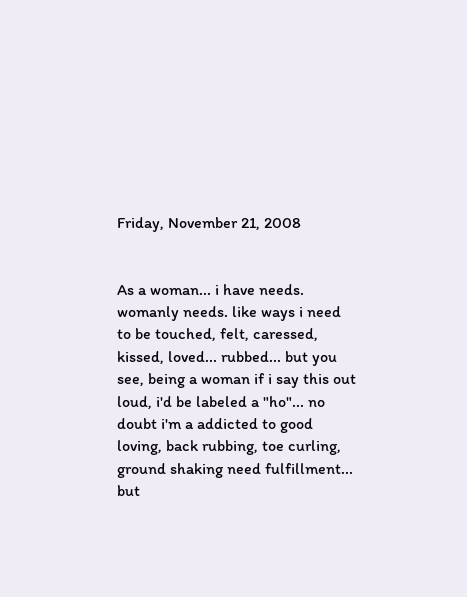Friday, November 21, 2008


As a woman... i have needs. womanly needs. like ways i need to be touched, felt, caressed, kissed, loved... rubbed... but you see, being a woman if i say this out loud, i'd be labeled a "ho"... no doubt i'm a addicted to good loving, back rubbing, toe curling, ground shaking need fulfillment... but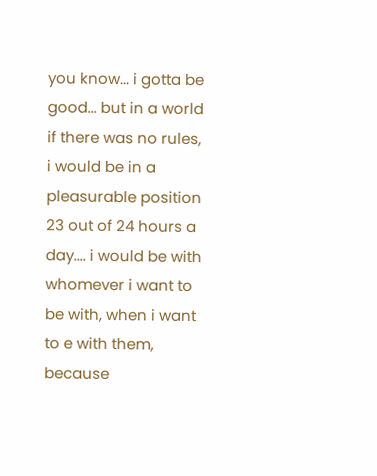you know... i gotta be good... but in a world if there was no rules, i would be in a pleasurable position 23 out of 24 hours a day.... i would be with whomever i want to be with, when i want to e with them, because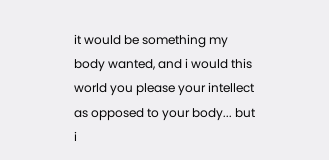it would be something my body wanted, and i would this world you please your intellect as opposed to your body... but i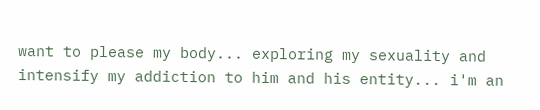want to please my body... exploring my sexuality and intensify my addiction to him and his entity... i'm an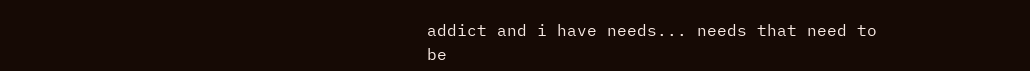addict and i have needs... needs that need to be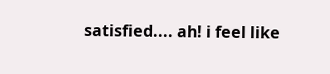satisfied.... ah! i feel like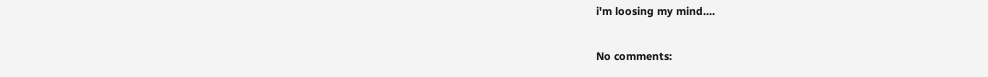i'm loosing my mind....

No comments: